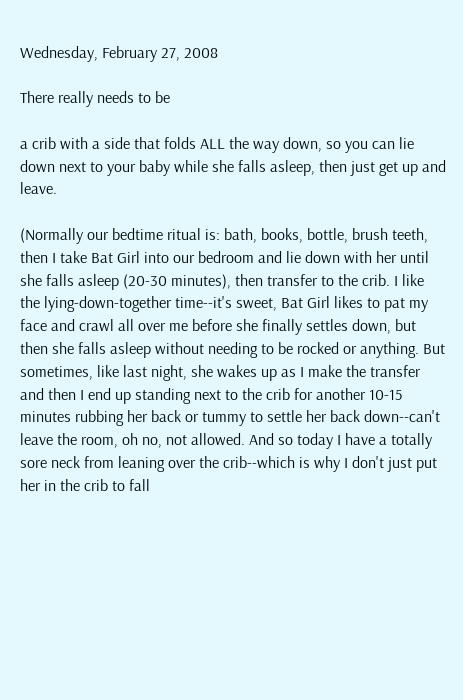Wednesday, February 27, 2008

There really needs to be

a crib with a side that folds ALL the way down, so you can lie down next to your baby while she falls asleep, then just get up and leave.

(Normally our bedtime ritual is: bath, books, bottle, brush teeth, then I take Bat Girl into our bedroom and lie down with her until she falls asleep (20-30 minutes), then transfer to the crib. I like the lying-down-together time--it's sweet, Bat Girl likes to pat my face and crawl all over me before she finally settles down, but then she falls asleep without needing to be rocked or anything. But sometimes, like last night, she wakes up as I make the transfer and then I end up standing next to the crib for another 10-15 minutes rubbing her back or tummy to settle her back down--can't leave the room, oh no, not allowed. And so today I have a totally sore neck from leaning over the crib--which is why I don't just put her in the crib to fall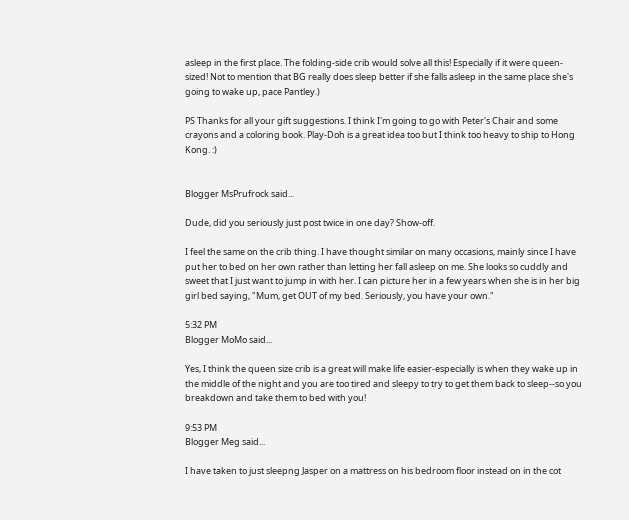asleep in the first place. The folding-side crib would solve all this! Especially if it were queen-sized! Not to mention that BG really does sleep better if she falls asleep in the same place she's going to wake up, pace Pantley.)

PS Thanks for all your gift suggestions. I think I'm going to go with Peter's Chair and some crayons and a coloring book. Play-Doh is a great idea too but I think too heavy to ship to Hong Kong. :)


Blogger MsPrufrock said...

Dude, did you seriously just post twice in one day? Show-off.

I feel the same on the crib thing. I have thought similar on many occasions, mainly since I have put her to bed on her own rather than letting her fall asleep on me. She looks so cuddly and sweet that I just want to jump in with her. I can picture her in a few years when she is in her big girl bed saying, "Mum, get OUT of my bed. Seriously, you have your own."

5:32 PM
Blogger MoMo said...

Yes, I think the queen size crib is a great will make life easier-especially is when they wake up in the middle of the night and you are too tired and sleepy to try to get them back to sleep--so you breakdown and take them to bed with you!

9:53 PM
Blogger Meg said...

I have taken to just sleepng Jasper on a mattress on his bedroom floor instead on in the cot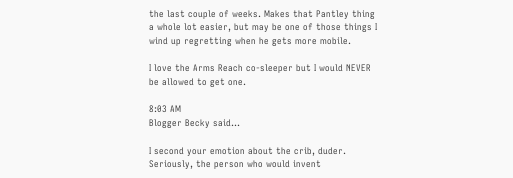the last couple of weeks. Makes that Pantley thing a whole lot easier, but may be one of those things I wind up regretting when he gets more mobile.

I love the Arms Reach co-sleeper but I would NEVER be allowed to get one.

8:03 AM
Blogger Becky said...

I second your emotion about the crib, duder. Seriously, the person who would invent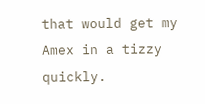that would get my Amex in a tizzy quickly.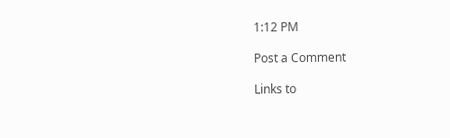1:12 PM

Post a Comment

Links to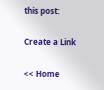this post:

Create a Link

<< Home